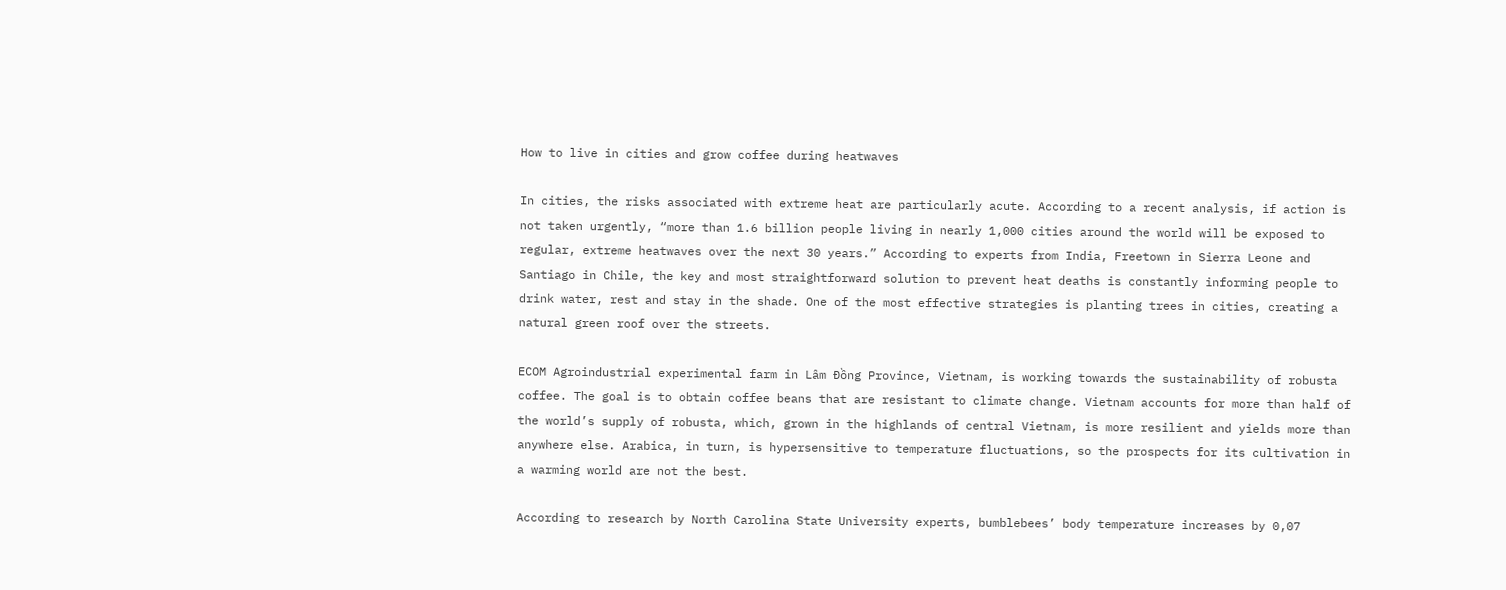How to live in cities and grow coffee during heatwaves

In cities, the risks associated with extreme heat are particularly acute. According to a recent analysis, if action is not taken urgently, “more than 1.6 billion people living in nearly 1,000 cities around the world will be exposed to regular, extreme heatwaves over the next 30 years.” According to experts from India, Freetown in Sierra Leone and Santiago in Chile, the key and most straightforward solution to prevent heat deaths is constantly informing people to drink water, rest and stay in the shade. One of the most effective strategies is planting trees in cities, creating a natural green roof over the streets.

ECOM Agroindustrial experimental farm in Lâm Đồng Province, Vietnam, is working towards the sustainability of robusta coffee. The goal is to obtain coffee beans that are resistant to climate change. Vietnam accounts for more than half of the world’s supply of robusta, which, grown in the highlands of central Vietnam, is more resilient and yields more than anywhere else. Arabica, in turn, is hypersensitive to temperature fluctuations, so the prospects for its cultivation in a warming world are not the best.

According to research by North Carolina State University experts, bumblebees’ body temperature increases by 0,07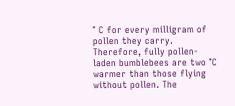° C for every milligram of pollen they carry. Therefore, fully pollen-laden bumblebees are two °C warmer than those flying without pollen. The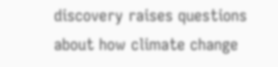discovery raises questions about how climate change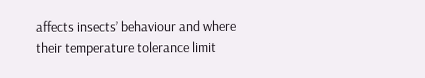affects insects’ behaviour and where their temperature tolerance limit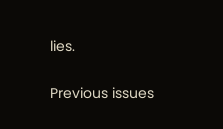lies.

Previous issues